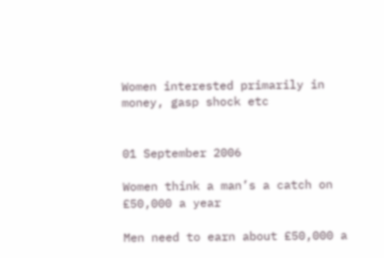Women interested primarily in money, gasp shock etc


01 September 2006

Women think a man’s a catch on £50,000 a year

Men need to earn about £50,000 a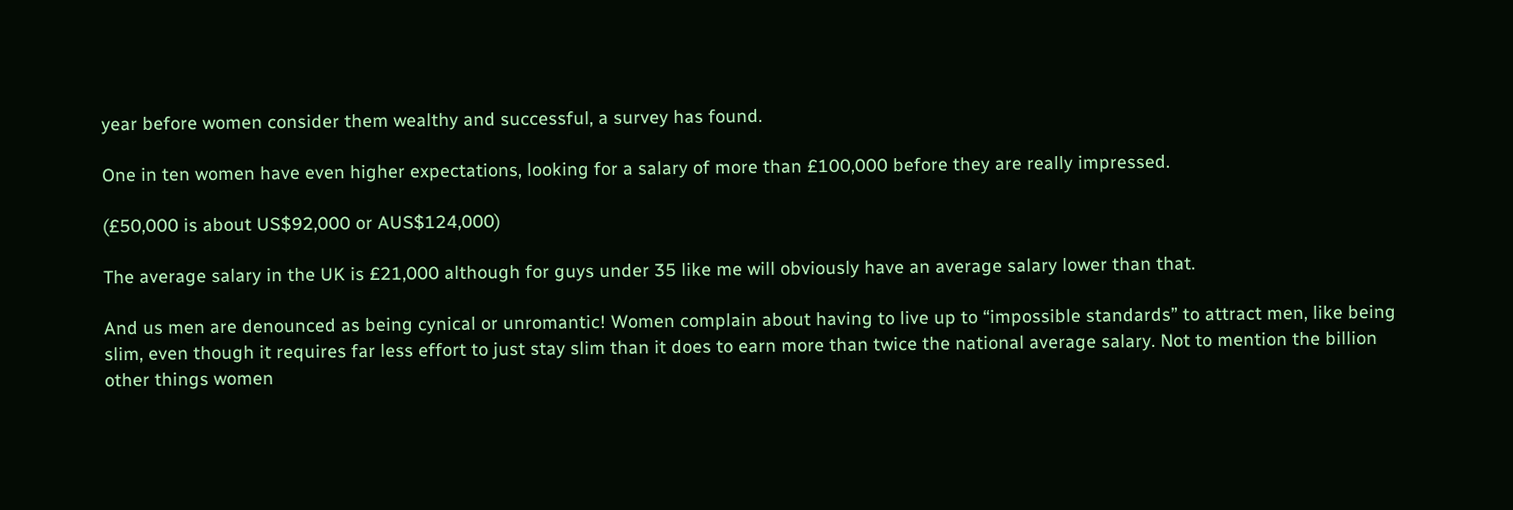year before women consider them wealthy and successful, a survey has found.

One in ten women have even higher expectations, looking for a salary of more than £100,000 before they are really impressed.

(£50,000 is about US$92,000 or AUS$124,000)

The average salary in the UK is £21,000 although for guys under 35 like me will obviously have an average salary lower than that.

And us men are denounced as being cynical or unromantic! Women complain about having to live up to “impossible standards” to attract men, like being slim, even though it requires far less effort to just stay slim than it does to earn more than twice the national average salary. Not to mention the billion other things women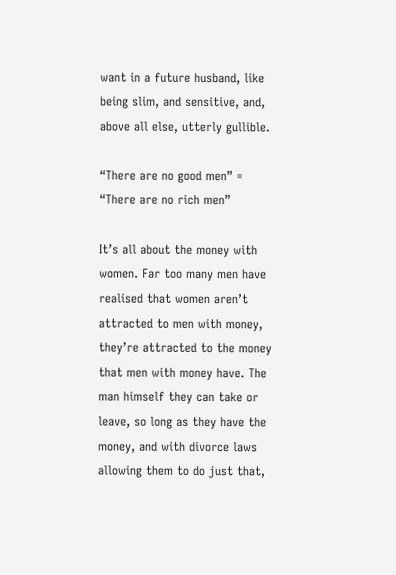want in a future husband, like being slim, and sensitive, and, above all else, utterly gullible.

“There are no good men” = “There are no rich men”

It’s all about the money with women. Far too many men have realised that women aren’t attracted to men with money, they’re attracted to the money that men with money have. The man himself they can take or leave, so long as they have the money, and with divorce laws allowing them to do just that,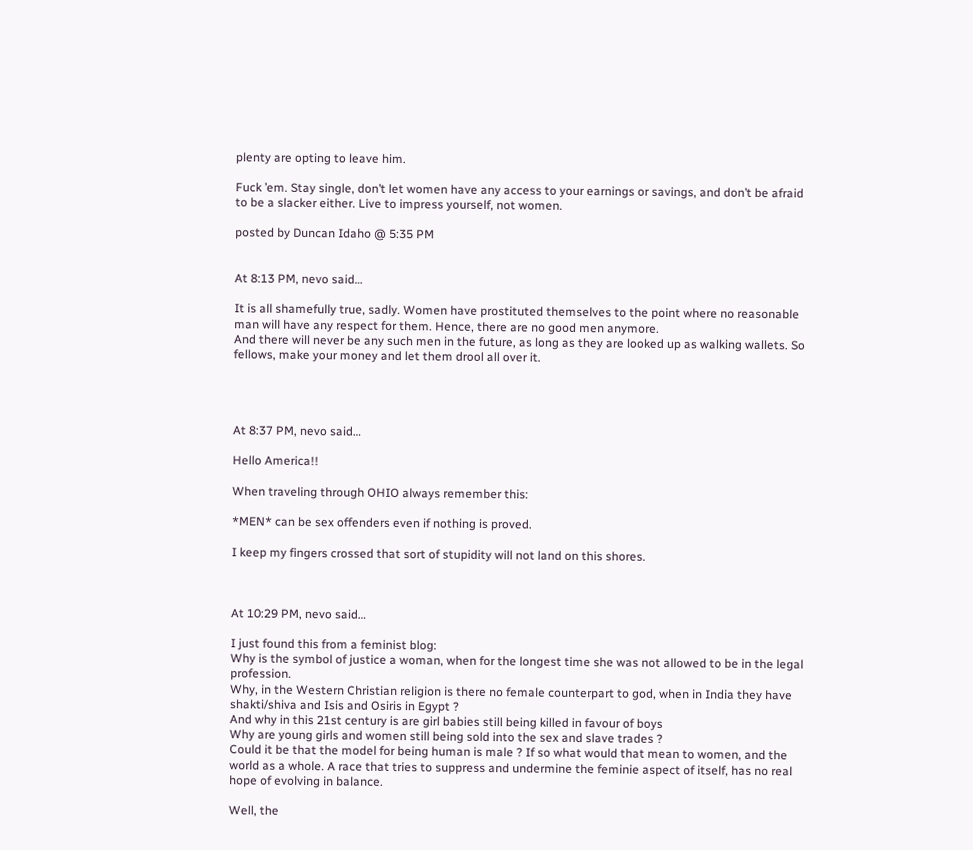plenty are opting to leave him.

Fuck ’em. Stay single, don’t let women have any access to your earnings or savings, and don’t be afraid to be a slacker either. Live to impress yourself, not women.

posted by Duncan Idaho @ 5:35 PM


At 8:13 PM, nevo said…

It is all shamefully true, sadly. Women have prostituted themselves to the point where no reasonable man will have any respect for them. Hence, there are no good men anymore.
And there will never be any such men in the future, as long as they are looked up as walking wallets. So fellows, make your money and let them drool all over it.




At 8:37 PM, nevo said…

Hello America!!

When traveling through OHIO always remember this:

*MEN* can be sex offenders even if nothing is proved.

I keep my fingers crossed that sort of stupidity will not land on this shores.



At 10:29 PM, nevo said…

I just found this from a feminist blog:
Why is the symbol of justice a woman, when for the longest time she was not allowed to be in the legal profession.
Why, in the Western Christian religion is there no female counterpart to god, when in India they have shakti/shiva and Isis and Osiris in Egypt ?
And why in this 21st century is are girl babies still being killed in favour of boys
Why are young girls and women still being sold into the sex and slave trades ?
Could it be that the model for being human is male ? If so what would that mean to women, and the world as a whole. A race that tries to suppress and undermine the feminie aspect of itself, has no real hope of evolving in balance.

Well, the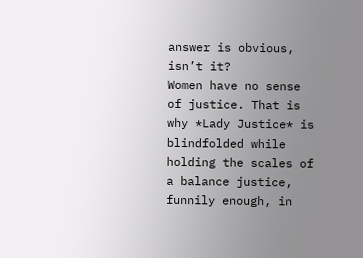answer is obvious, isn’t it?
Women have no sense of justice. That is why *Lady Justice* is blindfolded while holding the scales of a balance justice, funnily enough, in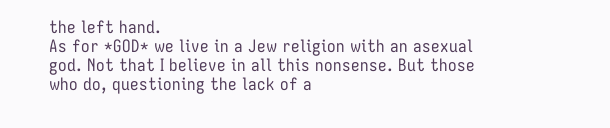the left hand.
As for *GOD* we live in a Jew religion with an asexual god. Not that I believe in all this nonsense. But those who do, questioning the lack of a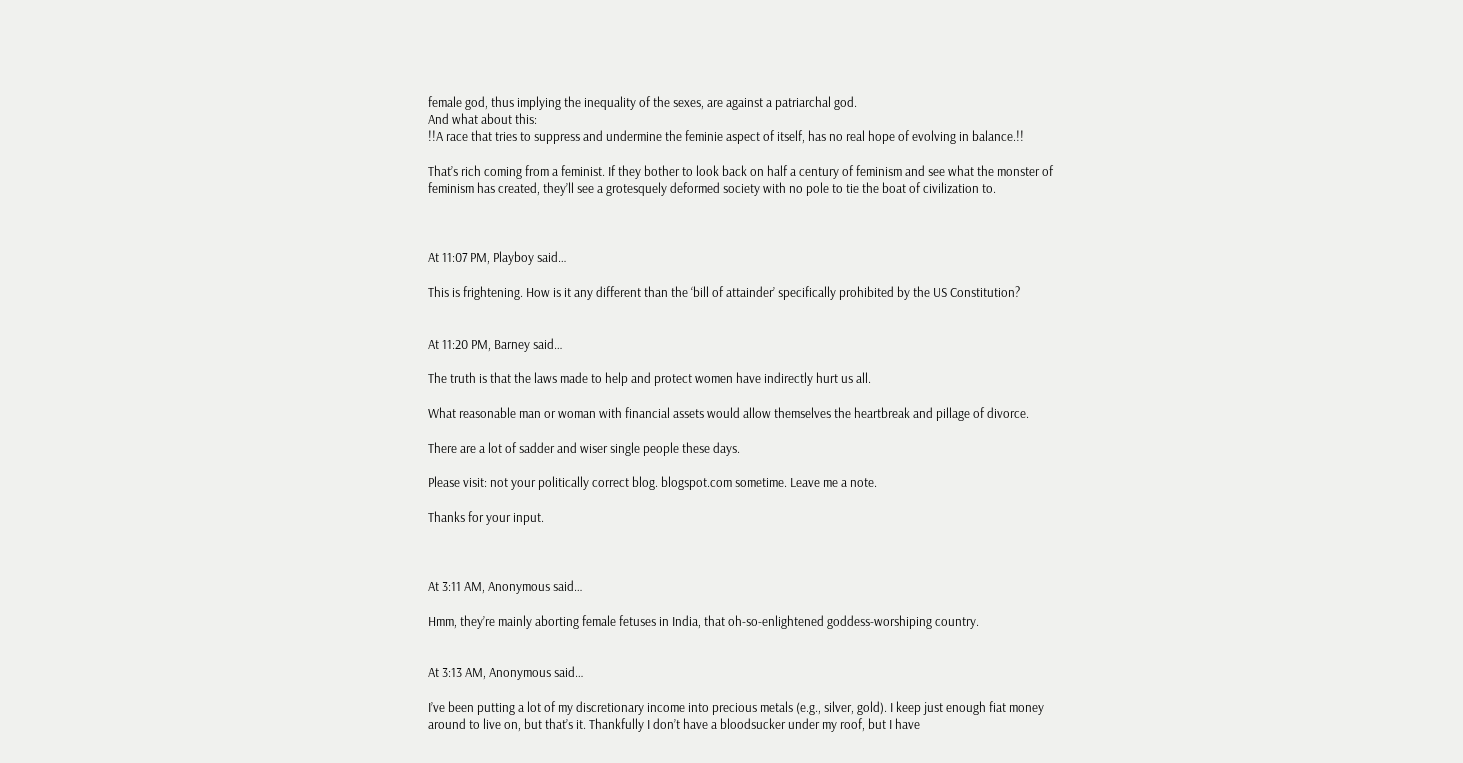female god, thus implying the inequality of the sexes, are against a patriarchal god.
And what about this:
!!A race that tries to suppress and undermine the feminie aspect of itself, has no real hope of evolving in balance.!!

That’s rich coming from a feminist. If they bother to look back on half a century of feminism and see what the monster of feminism has created, they’ll see a grotesquely deformed society with no pole to tie the boat of civilization to.



At 11:07 PM, Playboy said…

This is frightening. How is it any different than the ‘bill of attainder’ specifically prohibited by the US Constitution?


At 11:20 PM, Barney said…

The truth is that the laws made to help and protect women have indirectly hurt us all.

What reasonable man or woman with financial assets would allow themselves the heartbreak and pillage of divorce.

There are a lot of sadder and wiser single people these days.

Please visit: not your politically correct blog. blogspot.com sometime. Leave me a note.

Thanks for your input.



At 3:11 AM, Anonymous said…

Hmm, they’re mainly aborting female fetuses in India, that oh-so-enlightened goddess-worshiping country.


At 3:13 AM, Anonymous said…

I’ve been putting a lot of my discretionary income into precious metals (e.g., silver, gold). I keep just enough fiat money around to live on, but that’s it. Thankfully I don’t have a bloodsucker under my roof, but I have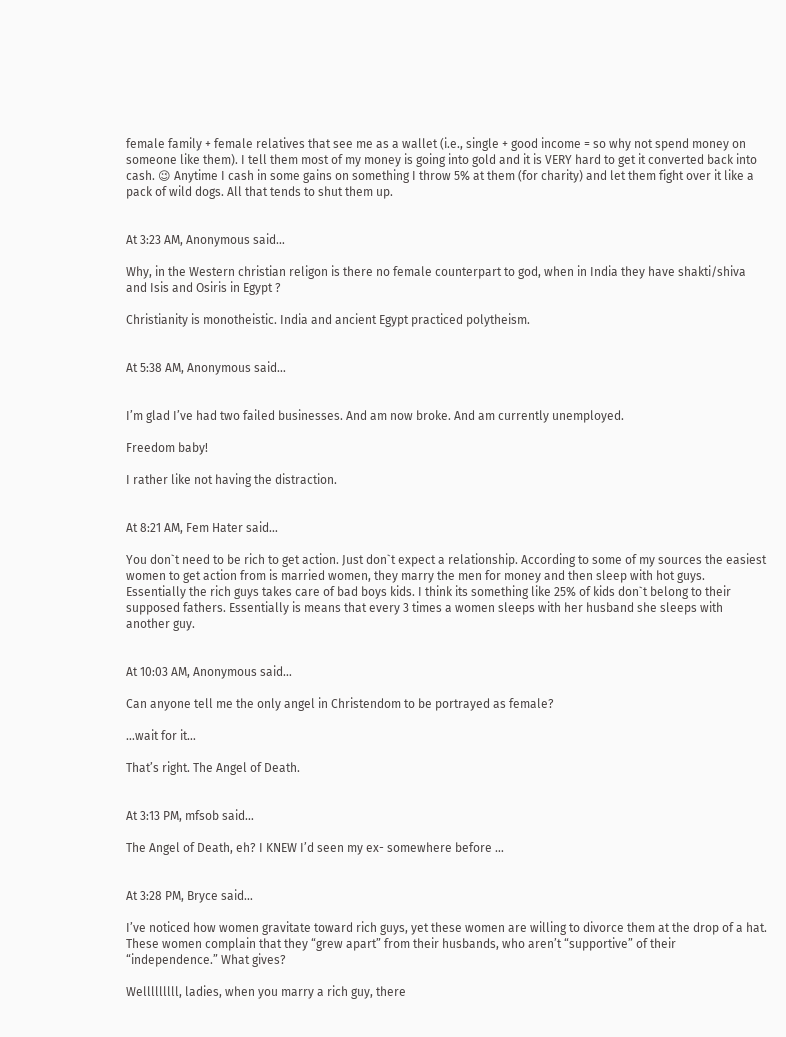female family + female relatives that see me as a wallet (i.e., single + good income = so why not spend money on someone like them). I tell them most of my money is going into gold and it is VERY hard to get it converted back into cash. 😉 Anytime I cash in some gains on something I throw 5% at them (for charity) and let them fight over it like a pack of wild dogs. All that tends to shut them up.


At 3:23 AM, Anonymous said…

Why, in the Western christian religon is there no female counterpart to god, when in India they have shakti/shiva and Isis and Osiris in Egypt ?

Christianity is monotheistic. India and ancient Egypt practiced polytheism.


At 5:38 AM, Anonymous said…


I’m glad I’ve had two failed businesses. And am now broke. And am currently unemployed.

Freedom baby!

I rather like not having the distraction.


At 8:21 AM, Fem Hater said…

You don`t need to be rich to get action. Just don`t expect a relationship. According to some of my sources the easiest women to get action from is married women, they marry the men for money and then sleep with hot guys. Essentially the rich guys takes care of bad boys kids. I think its something like 25% of kids don`t belong to their supposed fathers. Essentially is means that every 3 times a women sleeps with her husband she sleeps with another guy.


At 10:03 AM, Anonymous said…

Can anyone tell me the only angel in Christendom to be portrayed as female?

…wait for it…

That’s right. The Angel of Death.


At 3:13 PM, mfsob said…

The Angel of Death, eh? I KNEW I’d seen my ex- somewhere before …


At 3:28 PM, Bryce said…

I’ve noticed how women gravitate toward rich guys, yet these women are willing to divorce them at the drop of a hat. These women complain that they “grew apart” from their husbands, who aren’t “supportive” of their “independence.” What gives?

Welllllllll, ladies, when you marry a rich guy, there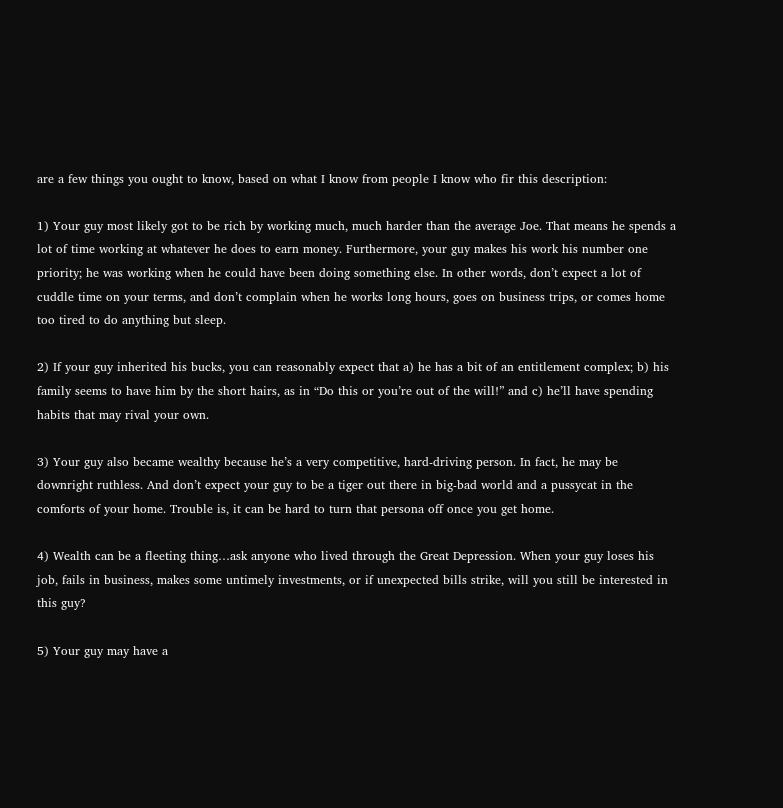are a few things you ought to know, based on what I know from people I know who fir this description:

1) Your guy most likely got to be rich by working much, much harder than the average Joe. That means he spends a lot of time working at whatever he does to earn money. Furthermore, your guy makes his work his number one priority; he was working when he could have been doing something else. In other words, don’t expect a lot of cuddle time on your terms, and don’t complain when he works long hours, goes on business trips, or comes home too tired to do anything but sleep.

2) If your guy inherited his bucks, you can reasonably expect that a) he has a bit of an entitlement complex; b) his family seems to have him by the short hairs, as in “Do this or you’re out of the will!” and c) he’ll have spending habits that may rival your own.

3) Your guy also became wealthy because he’s a very competitive, hard-driving person. In fact, he may be downright ruthless. And don’t expect your guy to be a tiger out there in big-bad world and a pussycat in the comforts of your home. Trouble is, it can be hard to turn that persona off once you get home.

4) Wealth can be a fleeting thing…ask anyone who lived through the Great Depression. When your guy loses his job, fails in business, makes some untimely investments, or if unexpected bills strike, will you still be interested in this guy?

5) Your guy may have a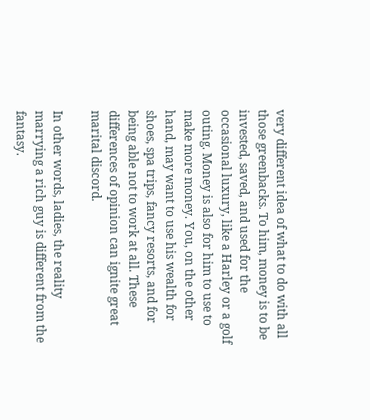very different idea of what to do with all those greenbacks. To him, money is to be invested, saved, and used for the occasional luxury, like a Harley or a golf outing. Money is also for him to use to make more money. You, on the other hand, may want to use his wealth for shoes, spa trips, fancy resorts, and for being able not to work at all. These differences of opinion can ignite great marital discord.

In other words, ladies, the reality marrying a rich guy is different from the fantasy.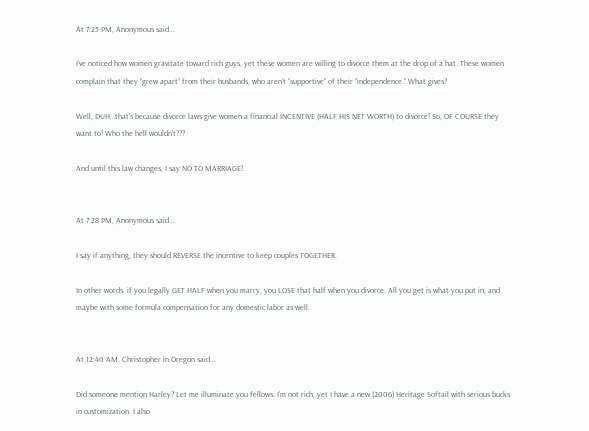At 7:25 PM, Anonymous said…

I’ve noticed how women gravitate toward rich guys, yet these women are willing to divorce them at the drop of a hat. These women complain that they “grew apart” from their husbands, who aren’t “supportive” of their “independence.” What gives?

Well, DUH…that’s because divorce laws give women a financial INCENTIVE (HALF HIS NET WORTH) to divorce! So, OF COURSE they want to! Who the hell wouldn’t???

And until this law changes, I say NO TO MARRIAGE!


At 7:28 PM, Anonymous said…

I say if anything, they should REVERSE the incentive to keep couples TOGETHER.

In other words, if you legally GET HALF when you marry, you LOSE that half when you divorce. All you get is what you put in, and maybe with some formula compensation for any domestic labor as well.


At 12:40 AM, Christopher in Oregon said…

Did someone mention Harley? Let me illuminate you fellows. I’m not rich, yet I have a new (2006) Heritage Softail with serious bucks in customization. I also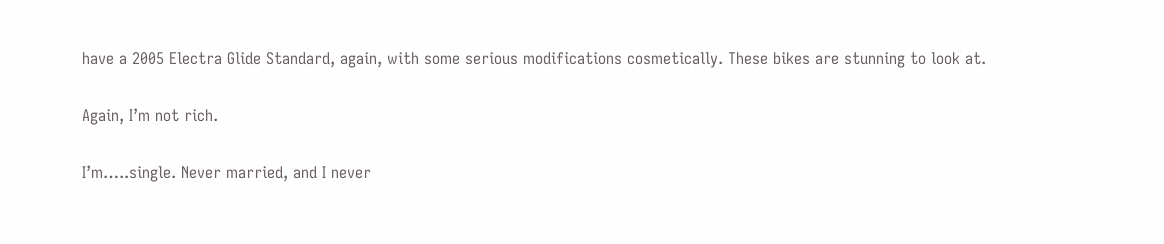have a 2005 Electra Glide Standard, again, with some serious modifications cosmetically. These bikes are stunning to look at.

Again, I’m not rich.

I’m…..single. Never married, and I never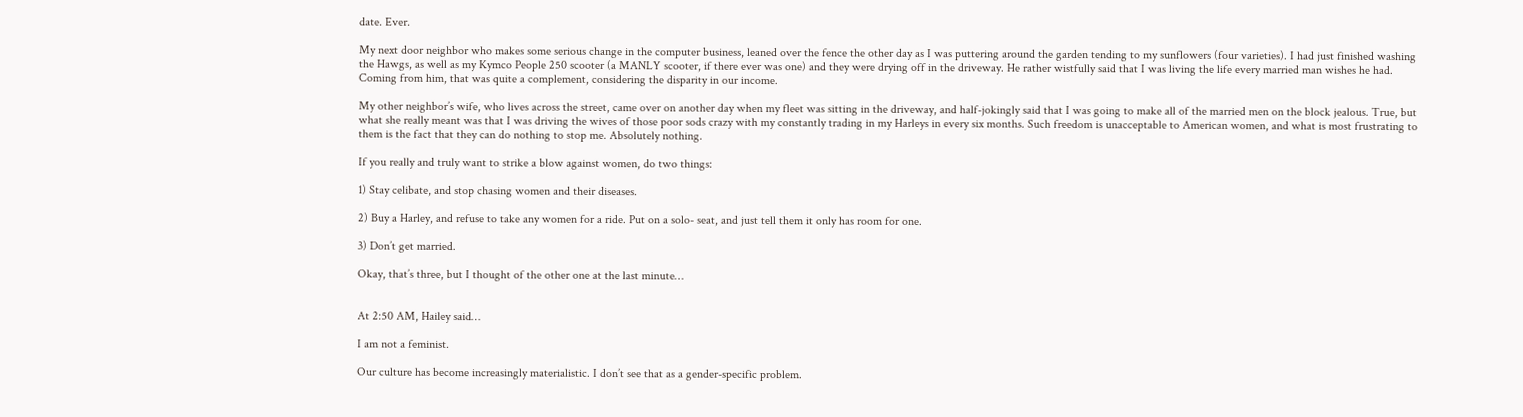date. Ever.

My next door neighbor who makes some serious change in the computer business, leaned over the fence the other day as I was puttering around the garden tending to my sunflowers (four varieties). I had just finished washing the Hawgs, as well as my Kymco People 250 scooter (a MANLY scooter, if there ever was one) and they were drying off in the driveway. He rather wistfully said that I was living the life every married man wishes he had. Coming from him, that was quite a complement, considering the disparity in our income.

My other neighbor’s wife, who lives across the street, came over on another day when my fleet was sitting in the driveway, and half-jokingly said that I was going to make all of the married men on the block jealous. True, but what she really meant was that I was driving the wives of those poor sods crazy with my constantly trading in my Harleys in every six months. Such freedom is unacceptable to American women, and what is most frustrating to them is the fact that they can do nothing to stop me. Absolutely nothing.

If you really and truly want to strike a blow against women, do two things:

1) Stay celibate, and stop chasing women and their diseases.

2) Buy a Harley, and refuse to take any women for a ride. Put on a solo- seat, and just tell them it only has room for one.

3) Don’t get married.

Okay, that’s three, but I thought of the other one at the last minute…


At 2:50 AM, Hailey said…

I am not a feminist.

Our culture has become increasingly materialistic. I don’t see that as a gender-specific problem.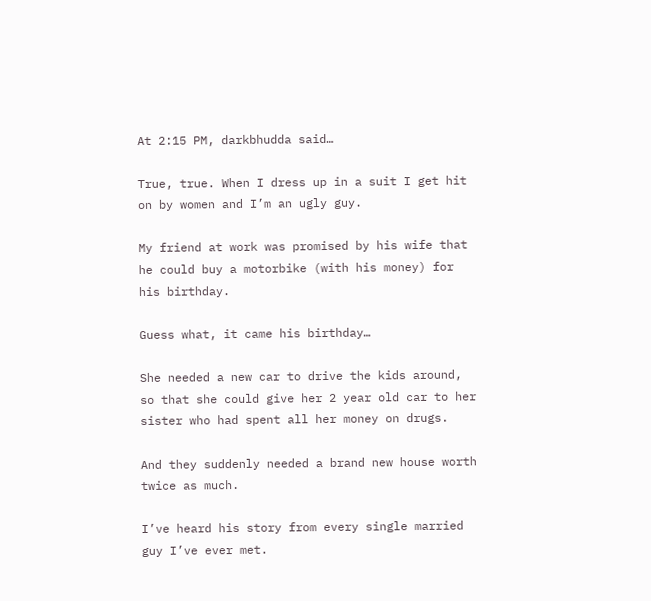At 2:15 PM, darkbhudda said…

True, true. When I dress up in a suit I get hit on by women and I’m an ugly guy.

My friend at work was promised by his wife that he could buy a motorbike (with his money) for his birthday.

Guess what, it came his birthday…

She needed a new car to drive the kids around, so that she could give her 2 year old car to her sister who had spent all her money on drugs.

And they suddenly needed a brand new house worth twice as much.

I’ve heard his story from every single married guy I’ve ever met.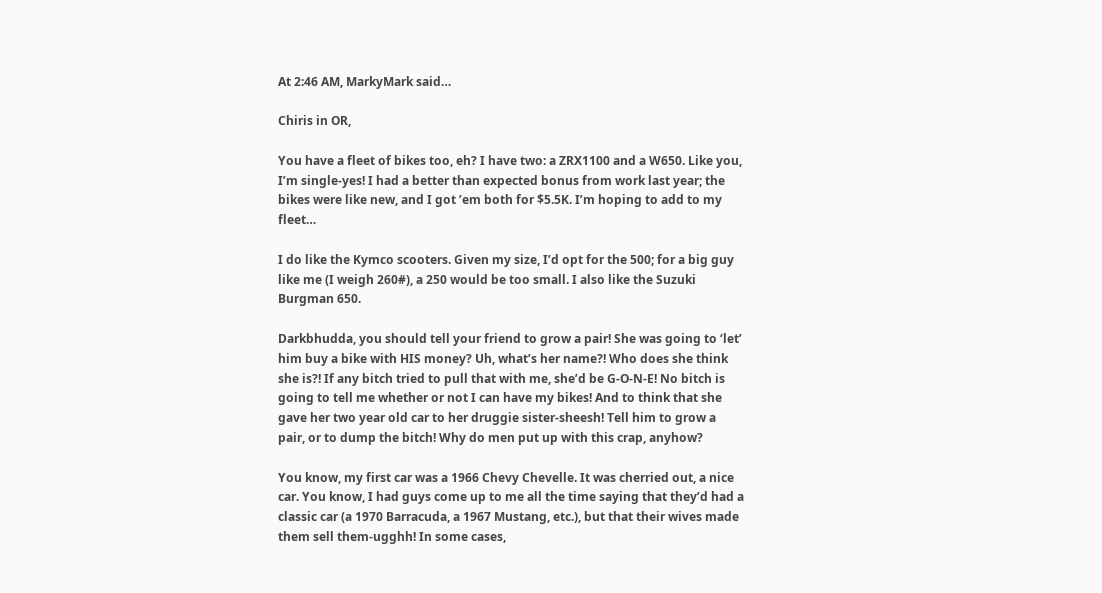At 2:46 AM, MarkyMark said…

Chiris in OR,

You have a fleet of bikes too, eh? I have two: a ZRX1100 and a W650. Like you, I’m single-yes! I had a better than expected bonus from work last year; the bikes were like new, and I got ’em both for $5.5K. I’m hoping to add to my fleet…

I do like the Kymco scooters. Given my size, I’d opt for the 500; for a big guy like me (I weigh 260#), a 250 would be too small. I also like the Suzuki Burgman 650.

Darkbhudda, you should tell your friend to grow a pair! She was going to ‘let’ him buy a bike with HIS money? Uh, what’s her name?! Who does she think she is?! If any bitch tried to pull that with me, she’d be G-O-N-E! No bitch is going to tell me whether or not I can have my bikes! And to think that she gave her two year old car to her druggie sister-sheesh! Tell him to grow a pair, or to dump the bitch! Why do men put up with this crap, anyhow?

You know, my first car was a 1966 Chevy Chevelle. It was cherried out, a nice car. You know, I had guys come up to me all the time saying that they’d had a classic car (a 1970 Barracuda, a 1967 Mustang, etc.), but that their wives made them sell them-ugghh! In some cases,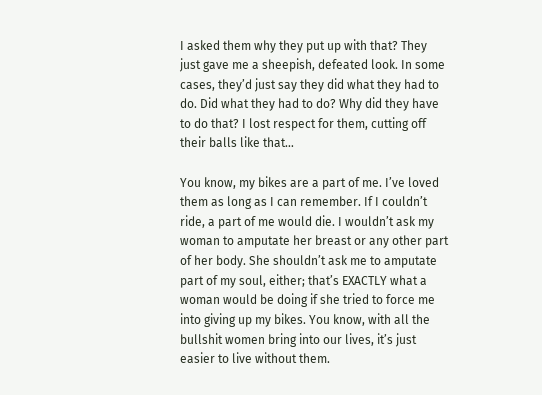I asked them why they put up with that? They just gave me a sheepish, defeated look. In some cases, they’d just say they did what they had to do. Did what they had to do? Why did they have to do that? I lost respect for them, cutting off their balls like that…

You know, my bikes are a part of me. I’ve loved them as long as I can remember. If I couldn’t ride, a part of me would die. I wouldn’t ask my woman to amputate her breast or any other part of her body. She shouldn’t ask me to amputate part of my soul, either; that’s EXACTLY what a woman would be doing if she tried to force me into giving up my bikes. You know, with all the bullshit women bring into our lives, it’s just easier to live without them.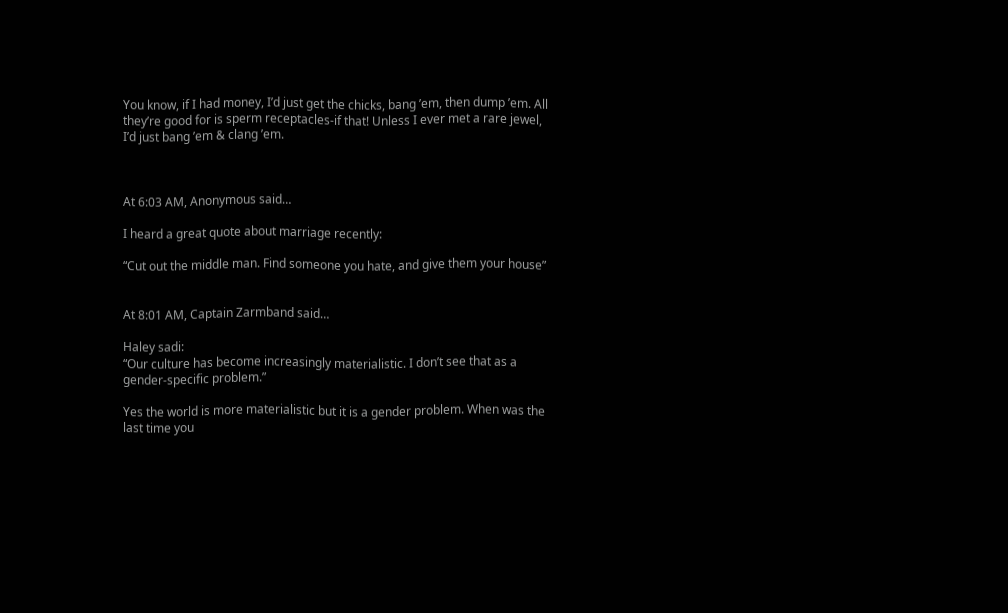You know, if I had money, I’d just get the chicks, bang ’em, then dump ’em. All they’re good for is sperm receptacles-if that! Unless I ever met a rare jewel, I’d just bang ’em & clang ’em.



At 6:03 AM, Anonymous said…

I heard a great quote about marriage recently:

“Cut out the middle man. Find someone you hate, and give them your house”


At 8:01 AM, Captain Zarmband said…

Haley sadi:
“Our culture has become increasingly materialistic. I don’t see that as a gender-specific problem.”

Yes the world is more materialistic but it is a gender problem. When was the last time you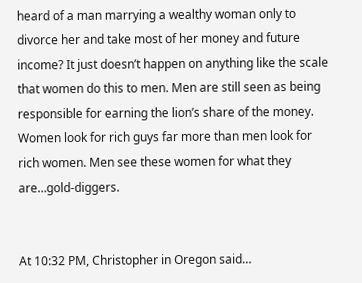heard of a man marrying a wealthy woman only to divorce her and take most of her money and future income? It just doesn’t happen on anything like the scale that women do this to men. Men are still seen as being responsible for earning the lion’s share of the money. Women look for rich guys far more than men look for rich women. Men see these women for what they are…gold-diggers.


At 10:32 PM, Christopher in Oregon said…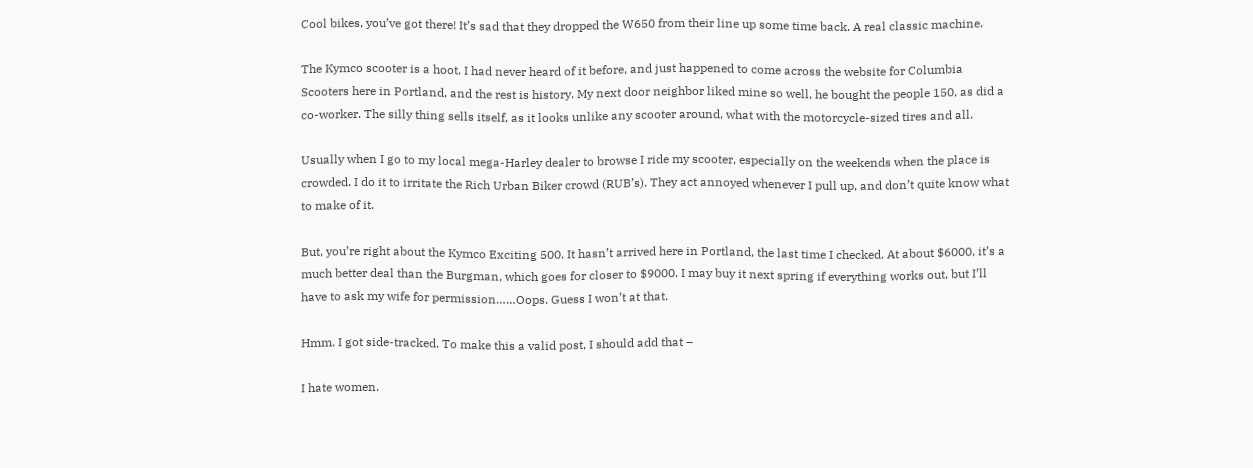Cool bikes, you’ve got there! It’s sad that they dropped the W650 from their line up some time back. A real classic machine.

The Kymco scooter is a hoot. I had never heard of it before, and just happened to come across the website for Columbia Scooters here in Portland, and the rest is history. My next door neighbor liked mine so well, he bought the people 150, as did a co-worker. The silly thing sells itself, as it looks unlike any scooter around, what with the motorcycle-sized tires and all.

Usually when I go to my local mega-Harley dealer to browse I ride my scooter, especially on the weekends when the place is crowded. I do it to irritate the Rich Urban Biker crowd (RUB’s). They act annoyed whenever I pull up, and don’t quite know what to make of it.

But, you’re right about the Kymco Exciting 500. It hasn’t arrived here in Portland, the last time I checked. At about $6000, it’s a much better deal than the Burgman, which goes for closer to $9000. I may buy it next spring if everything works out, but I’ll have to ask my wife for permission……Oops. Guess I won’t at that.

Hmm. I got side-tracked. To make this a valid post, I should add that –

I hate women.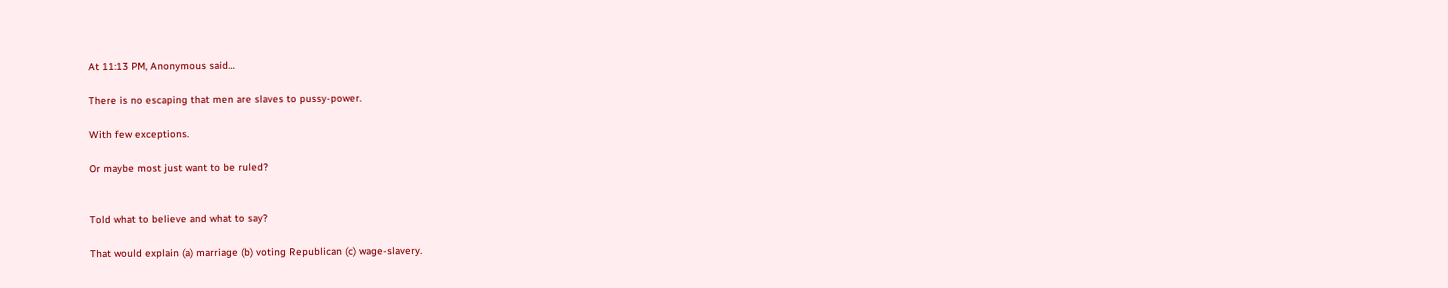At 11:13 PM, Anonymous said…

There is no escaping that men are slaves to pussy-power.

With few exceptions.

Or maybe most just want to be ruled?


Told what to believe and what to say?

That would explain (a) marriage (b) voting Republican (c) wage-slavery.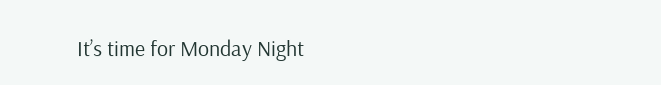It’s time for Monday Night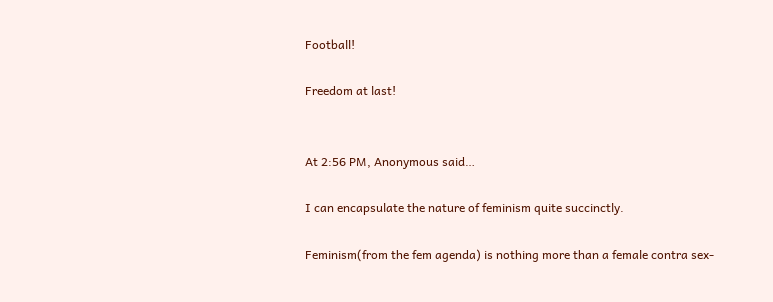Football!

Freedom at last!


At 2:56 PM, Anonymous said…

I can encapsulate the nature of feminism quite succinctly.

Feminism(from the fem agenda) is nothing more than a female contra sex-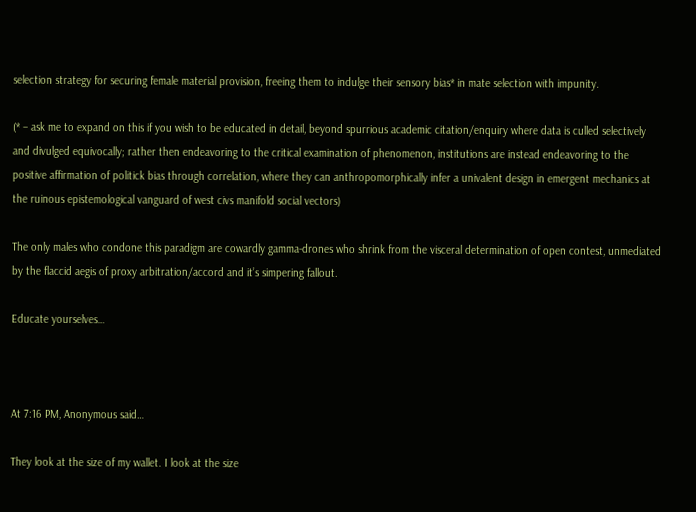selection strategy for securing female material provision, freeing them to indulge their sensory bias* in mate selection with impunity.

(* – ask me to expand on this if you wish to be educated in detail, beyond spurrious academic citation/enquiry where data is culled selectively and divulged equivocally; rather then endeavoring to the critical examination of phenomenon, institutions are instead endeavoring to the positive affirmation of politick bias through correlation, where they can anthropomorphically infer a univalent design in emergent mechanics at the ruinous epistemological vanguard of west civs manifold social vectors)

The only males who condone this paradigm are cowardly gamma-drones who shrink from the visceral determination of open contest, unmediated by the flaccid aegis of proxy arbitration/accord and it’s simpering fallout.

Educate yourselves…



At 7:16 PM, Anonymous said…

They look at the size of my wallet. I look at the size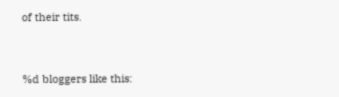of their tits.


%d bloggers like this: